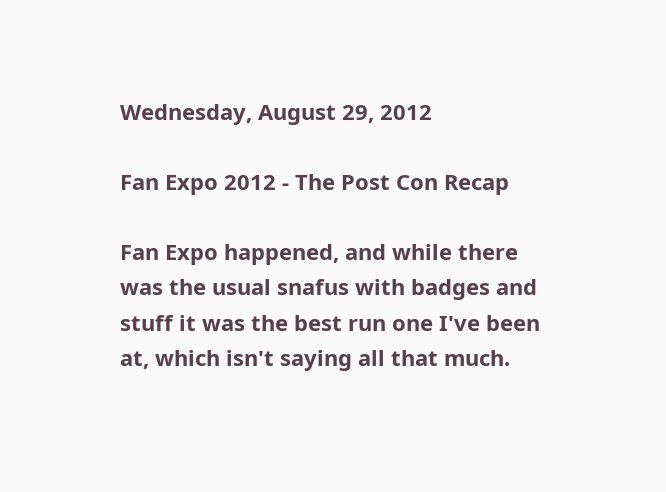Wednesday, August 29, 2012

Fan Expo 2012 - The Post Con Recap

Fan Expo happened, and while there was the usual snafus with badges and stuff it was the best run one I've been at, which isn't saying all that much.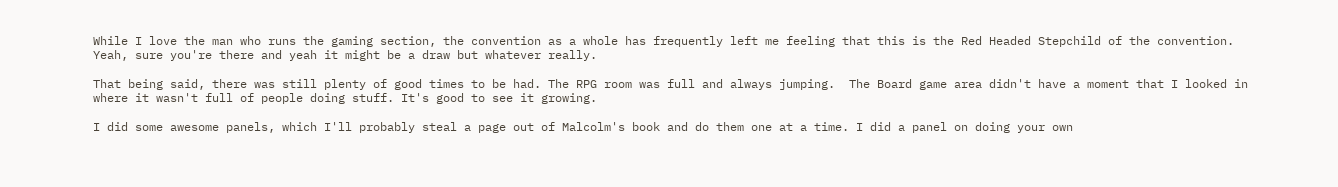While I love the man who runs the gaming section, the convention as a whole has frequently left me feeling that this is the Red Headed Stepchild of the convention. Yeah, sure you're there and yeah it might be a draw but whatever really.

That being said, there was still plenty of good times to be had. The RPG room was full and always jumping.  The Board game area didn't have a moment that I looked in where it wasn't full of people doing stuff. It's good to see it growing.

I did some awesome panels, which I'll probably steal a page out of Malcolm's book and do them one at a time. I did a panel on doing your own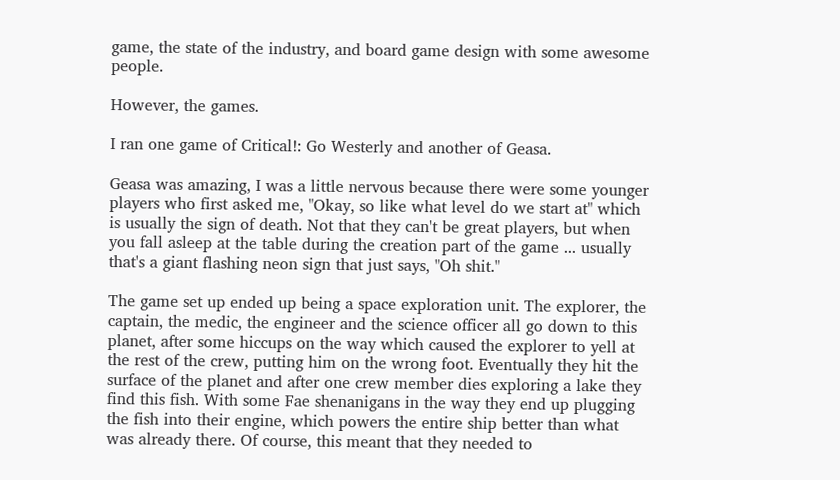game, the state of the industry, and board game design with some awesome people.

However, the games.

I ran one game of Critical!: Go Westerly and another of Geasa.

Geasa was amazing, I was a little nervous because there were some younger players who first asked me, "Okay, so like what level do we start at" which is usually the sign of death. Not that they can't be great players, but when you fall asleep at the table during the creation part of the game ... usually that's a giant flashing neon sign that just says, "Oh shit."

The game set up ended up being a space exploration unit. The explorer, the captain, the medic, the engineer and the science officer all go down to this planet, after some hiccups on the way which caused the explorer to yell at the rest of the crew, putting him on the wrong foot. Eventually they hit the surface of the planet and after one crew member dies exploring a lake they find this fish. With some Fae shenanigans in the way they end up plugging the fish into their engine, which powers the entire ship better than what was already there. Of course, this meant that they needed to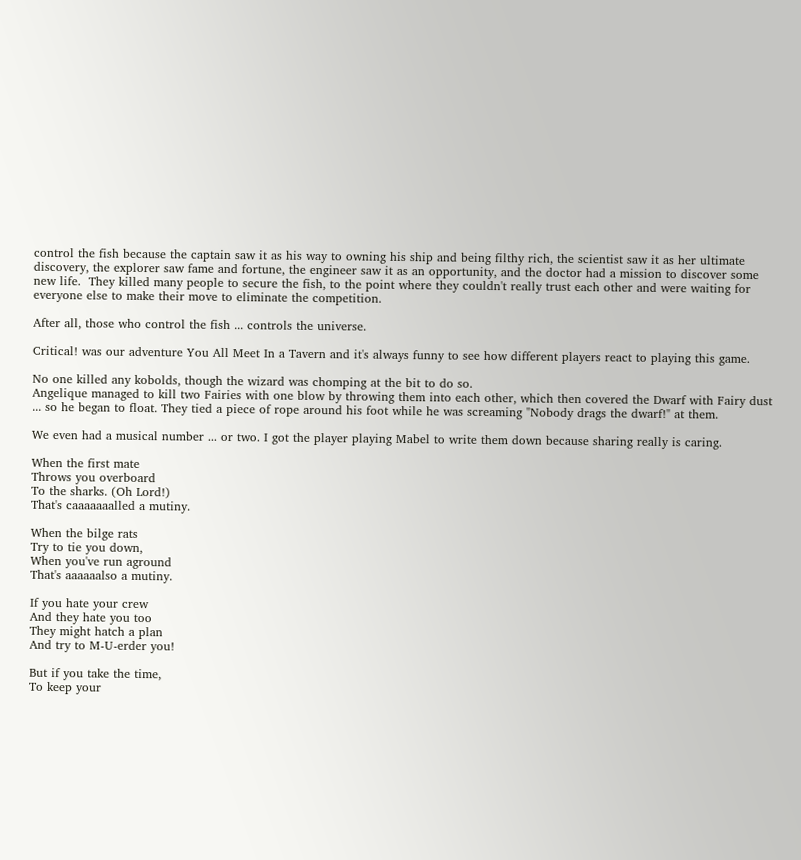control the fish because the captain saw it as his way to owning his ship and being filthy rich, the scientist saw it as her ultimate discovery, the explorer saw fame and fortune, the engineer saw it as an opportunity, and the doctor had a mission to discover some new life.  They killed many people to secure the fish, to the point where they couldn't really trust each other and were waiting for everyone else to make their move to eliminate the competition.

After all, those who control the fish ... controls the universe.

Critical! was our adventure You All Meet In a Tavern and it's always funny to see how different players react to playing this game.

No one killed any kobolds, though the wizard was chomping at the bit to do so.
Angelique managed to kill two Fairies with one blow by throwing them into each other, which then covered the Dwarf with Fairy dust ... so he began to float. They tied a piece of rope around his foot while he was screaming "Nobody drags the dwarf!" at them.

We even had a musical number ... or two. I got the player playing Mabel to write them down because sharing really is caring.

When the first mate
Throws you overboard
To the sharks. (Oh Lord!)
That's caaaaaaalled a mutiny.

When the bilge rats
Try to tie you down,
When you've run aground
That's aaaaaalso a mutiny.

If you hate your crew
And they hate you too
They might hatch a plan
And try to M-U-erder you!

But if you take the time,
To keep your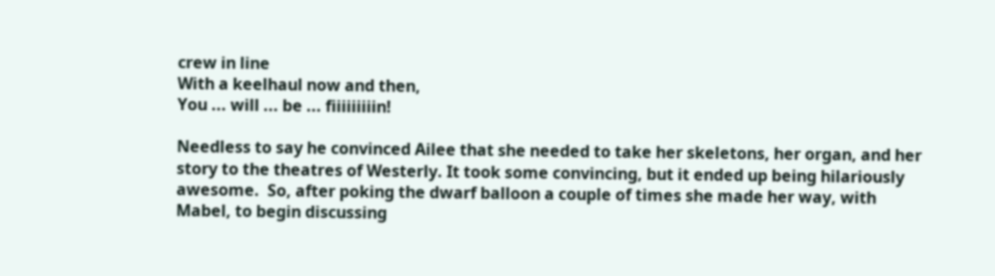crew in line
With a keelhaul now and then,
You ... will ... be ... fiiiiiiiiin!

Needless to say he convinced Ailee that she needed to take her skeletons, her organ, and her story to the theatres of Westerly. It took some convincing, but it ended up being hilariously awesome.  So, after poking the dwarf balloon a couple of times she made her way, with Mabel, to begin discussing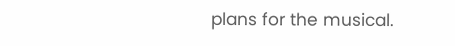plans for the musical.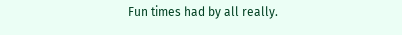Fun times had by all really.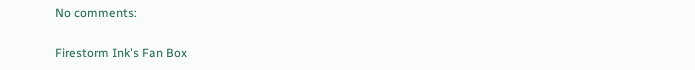No comments:

Firestorm Ink's Fan Box